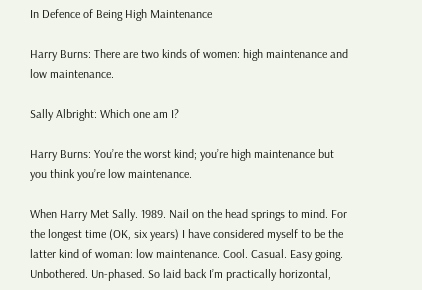In Defence of Being High Maintenance

Harry Burns: There are two kinds of women: high maintenance and low maintenance.

Sally Albright: Which one am I?

Harry Burns: You’re the worst kind; you’re high maintenance but you think you’re low maintenance.

When Harry Met Sally. 1989. Nail on the head springs to mind. For the longest time (OK, six years) I have considered myself to be the latter kind of woman: low maintenance. Cool. Casual. Easy going. Unbothered. Un-phased. So laid back I’m practically horizontal,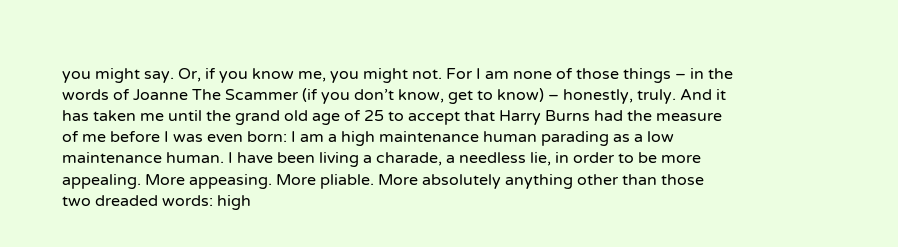you might say. Or, if you know me, you might not. For I am none of those things – in the words of Joanne The Scammer (if you don’t know, get to know) – honestly, truly. And it has taken me until the grand old age of 25 to accept that Harry Burns had the measure of me before I was even born: I am a high maintenance human parading as a low maintenance human. I have been living a charade, a needless lie, in order to be more appealing. More appeasing. More pliable. More absolutely anything other than those two dreaded words: high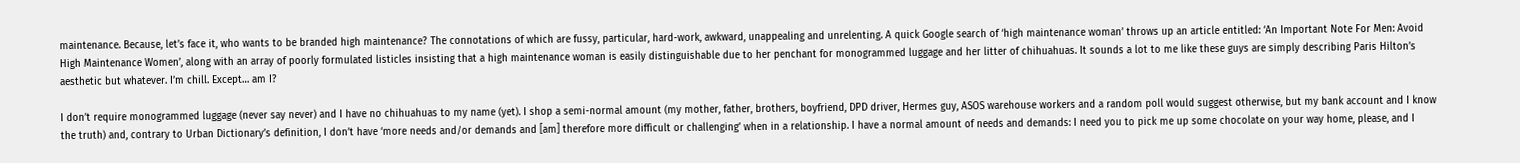maintenance. Because, let’s face it, who wants to be branded high maintenance? The connotations of which are fussy, particular, hard-work, awkward, unappealing and unrelenting. A quick Google search of ‘high maintenance woman’ throws up an article entitled: ‘An Important Note For Men: Avoid High Maintenance Women’, along with an array of poorly formulated listicles insisting that a high maintenance woman is easily distinguishable due to her penchant for monogrammed luggage and her litter of chihuahuas. It sounds a lot to me like these guys are simply describing Paris Hilton’s aesthetic but whatever. I’m chill. Except… am I?

I don’t require monogrammed luggage (never say never) and I have no chihuahuas to my name (yet). I shop a semi-normal amount (my mother, father, brothers, boyfriend, DPD driver, Hermes guy, ASOS warehouse workers and a random poll would suggest otherwise, but my bank account and I know the truth) and, contrary to Urban Dictionary’s definition, I don’t have ‘more needs and/or demands and [am] therefore more difficult or challenging’ when in a relationship. I have a normal amount of needs and demands: I need you to pick me up some chocolate on your way home, please, and I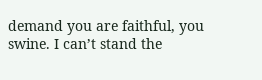demand you are faithful, you swine. I can’t stand the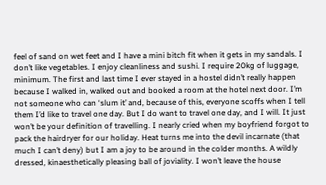feel of sand on wet feet and I have a mini bitch fit when it gets in my sandals. I don’t like vegetables. I enjoy cleanliness and sushi. I require 20kg of luggage, minimum. The first and last time I ever stayed in a hostel didn’t really happen because I walked in, walked out and booked a room at the hotel next door. I’m not someone who can ‘slum it’ and, because of this, everyone scoffs when I tell them I’d like to travel one day. But I do want to travel one day, and I will. It just won’t be your definition of travelling. I nearly cried when my boyfriend forgot to pack the hairdryer for our holiday. Heat turns me into the devil incarnate (that much I can’t deny) but I am a joy to be around in the colder months. A wildly dressed, kinaesthetically pleasing ball of joviality. I won’t leave the house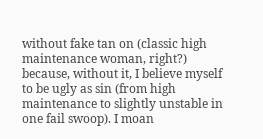without fake tan on (classic high maintenance woman, right?) because, without it, I believe myself to be ugly as sin (from high maintenance to slightly unstable in one fail swoop). I moan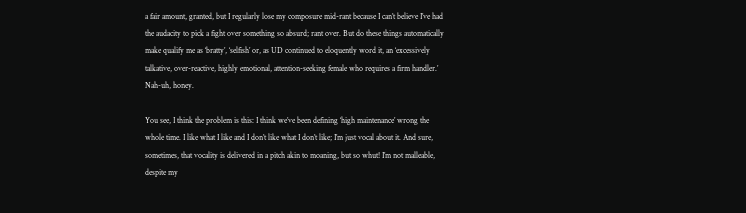a fair amount, granted, but I regularly lose my composure mid-rant because I can’t believe I’ve had the audacity to pick a fight over something so absurd; rant over. But do these things automatically make qualify me as ‘bratty’, ‘selfish’ or, as UD continued to eloquently word it, an ‘excessively talkative, over-reactive, highly emotional, attention-seeking female who requires a firm handler.’ Nah-uh, honey.

You see, I think the problem is this: I think we’ve been defining ‘high maintenance’ wrong the whole time. I like what I like and I don’t like what I don’t like; I’m just vocal about it. And sure, sometimes, that vocality is delivered in a pitch akin to moaning, but so whut! I’m not malleable, despite my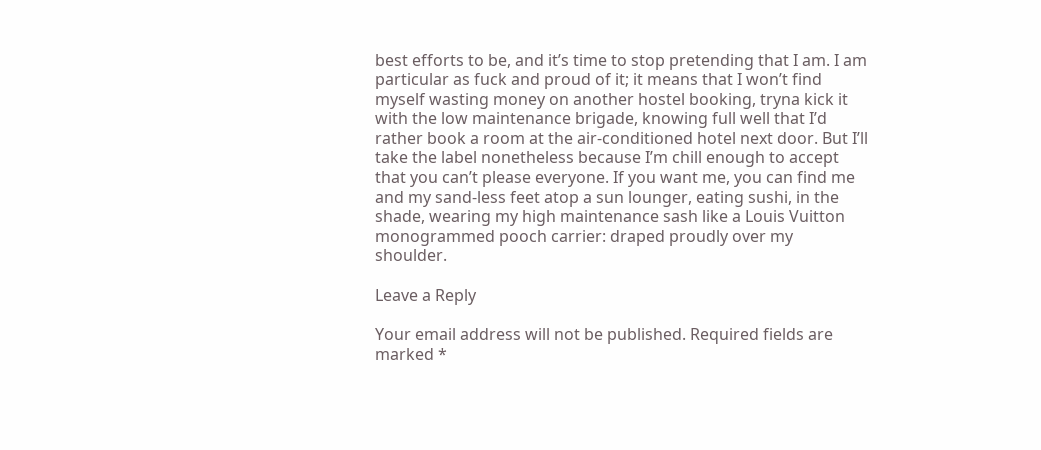best efforts to be, and it’s time to stop pretending that I am. I am particular as fuck and proud of it; it means that I won’t find myself wasting money on another hostel booking, tryna kick it with the low maintenance brigade, knowing full well that I’d rather book a room at the air-conditioned hotel next door. But I’ll take the label nonetheless because I’m chill enough to accept that you can’t please everyone. If you want me, you can find me and my sand-less feet atop a sun lounger, eating sushi, in the shade, wearing my high maintenance sash like a Louis Vuitton monogrammed pooch carrier: draped proudly over my shoulder.

Leave a Reply

Your email address will not be published. Required fields are marked *